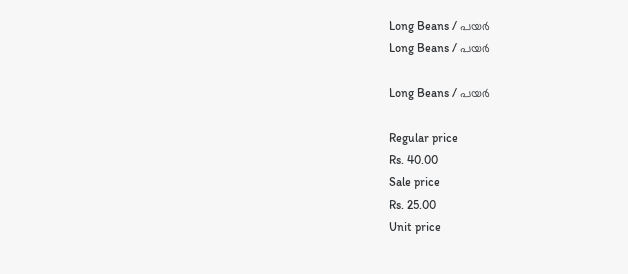Long Beans / പയർ
Long Beans / പയർ

Long Beans / പയർ

Regular price
Rs. 40.00
Sale price
Rs. 25.00
Unit price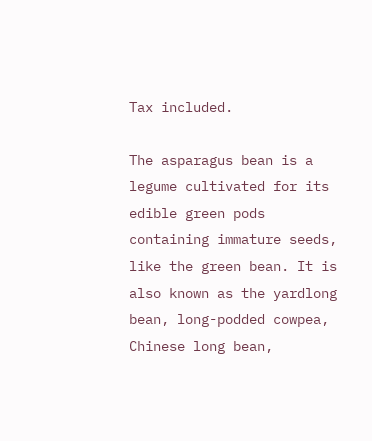Tax included.

The asparagus bean is a legume cultivated for its edible green pods containing immature seeds, like the green bean. It is also known as the yardlong bean, long-podded cowpea, Chinese long bean,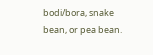bodi/bora, snake bean, or pea bean.